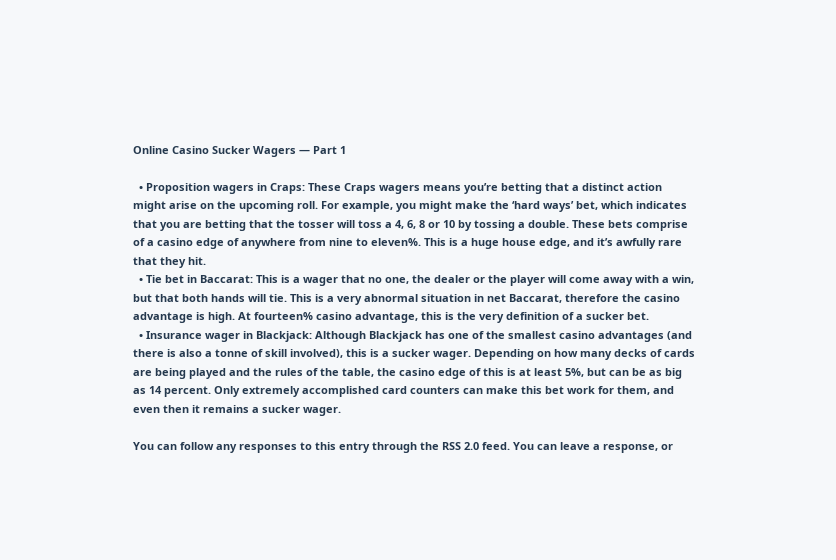Online Casino Sucker Wagers — Part 1

  • Proposition wagers in Craps: These Craps wagers means you’re betting that a distinct action might arise on the upcoming roll. For example, you might make the ‘hard ways’ bet, which indicates that you are betting that the tosser will toss a 4, 6, 8 or 10 by tossing a double. These bets comprise of a casino edge of anywhere from nine to eleven%. This is a huge house edge, and it’s awfully rare that they hit.
  • Tie bet in Baccarat: This is a wager that no one, the dealer or the player will come away with a win, but that both hands will tie. This is a very abnormal situation in net Baccarat, therefore the casino advantage is high. At fourteen% casino advantage, this is the very definition of a sucker bet.
  • Insurance wager in Blackjack: Although Blackjack has one of the smallest casino advantages (and there is also a tonne of skill involved), this is a sucker wager. Depending on how many decks of cards are being played and the rules of the table, the casino edge of this is at least 5%, but can be as big as 14 percent. Only extremely accomplished card counters can make this bet work for them, and even then it remains a sucker wager.

You can follow any responses to this entry through the RSS 2.0 feed. You can leave a response, or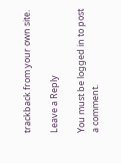trackback from your own site.

Leave a Reply

You must be logged in to post a comment.